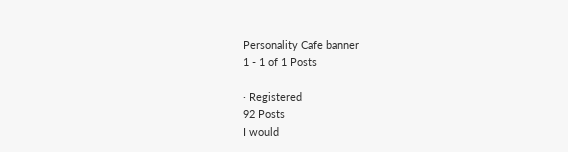Personality Cafe banner
1 - 1 of 1 Posts

· Registered
92 Posts
I would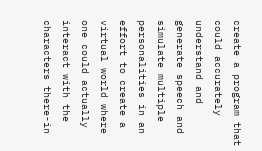create a program that could accurately understand and generate speech and simulate multiple personalities in an effort to create a virtual world where one could actually interact with the characters there-in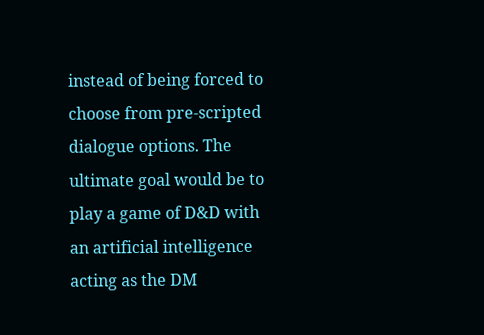instead of being forced to choose from pre-scripted dialogue options. The ultimate goal would be to play a game of D&D with an artificial intelligence acting as the DM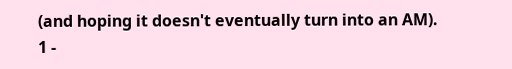(and hoping it doesn't eventually turn into an AM).
1 -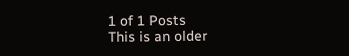1 of 1 Posts
This is an older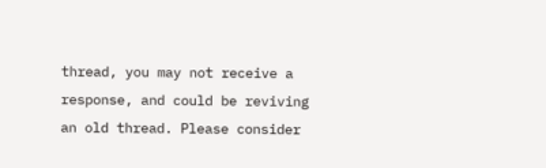thread, you may not receive a response, and could be reviving an old thread. Please consider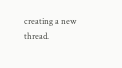creating a new thread.